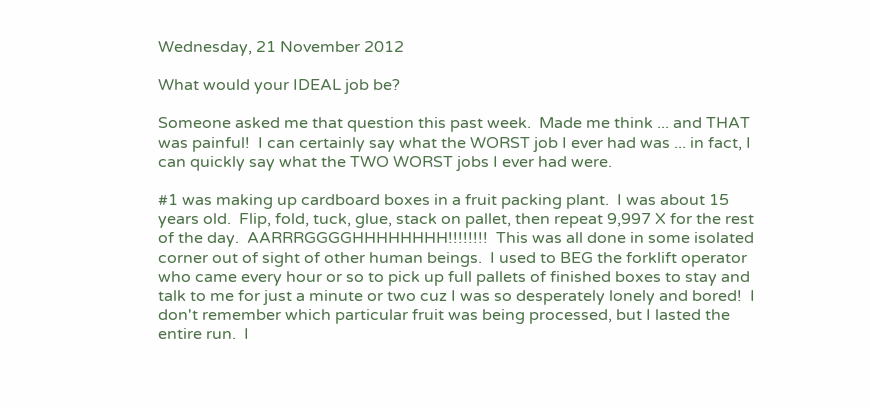Wednesday, 21 November 2012

What would your IDEAL job be?

Someone asked me that question this past week.  Made me think ... and THAT was painful!  I can certainly say what the WORST job I ever had was ... in fact, I can quickly say what the TWO WORST jobs I ever had were.

#1 was making up cardboard boxes in a fruit packing plant.  I was about 15 years old.  Flip, fold, tuck, glue, stack on pallet, then repeat 9,997 X for the rest of the day.  AARRRGGGGHHHHHHHH!!!!!!!!  This was all done in some isolated corner out of sight of other human beings.  I used to BEG the forklift operator who came every hour or so to pick up full pallets of finished boxes to stay and talk to me for just a minute or two cuz I was so desperately lonely and bored!  I don't remember which particular fruit was being processed, but I lasted the entire run.  I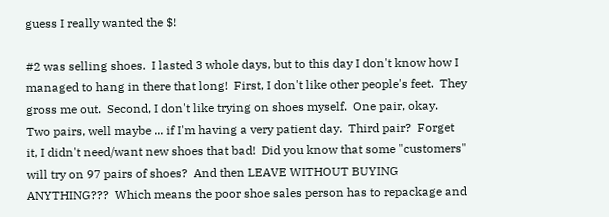guess I really wanted the $!

#2 was selling shoes.  I lasted 3 whole days, but to this day I don't know how I managed to hang in there that long!  First, I don't like other people's feet.  They gross me out.  Second, I don't like trying on shoes myself.  One pair, okay.  Two pairs, well maybe ... if I'm having a very patient day.  Third pair?  Forget it, I didn't need/want new shoes that bad!  Did you know that some "customers" will try on 97 pairs of shoes?  And then LEAVE WITHOUT BUYING ANYTHING???  Which means the poor shoe sales person has to repackage and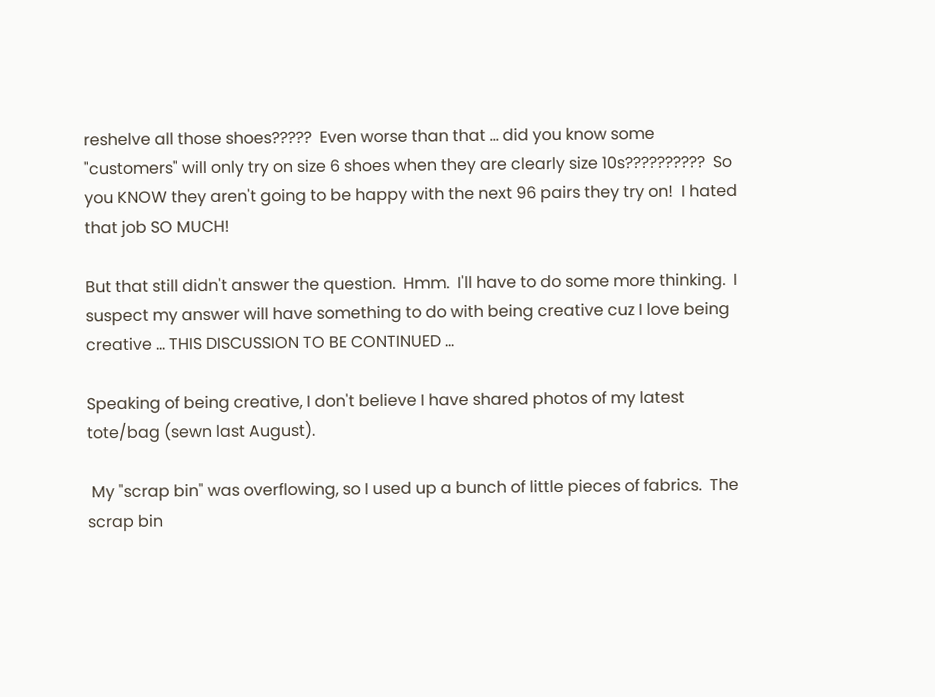reshelve all those shoes?????  Even worse than that ... did you know some "customers" will only try on size 6 shoes when they are clearly size 10s??????????  So you KNOW they aren't going to be happy with the next 96 pairs they try on!  I hated that job SO MUCH!

But that still didn't answer the question.  Hmm.  I'll have to do some more thinking.  I suspect my answer will have something to do with being creative cuz I love being creative ... THIS DISCUSSION TO BE CONTINUED ...

Speaking of being creative, I don't believe I have shared photos of my latest tote/bag (sewn last August).

 My "scrap bin" was overflowing, so I used up a bunch of little pieces of fabrics.  The scrap bin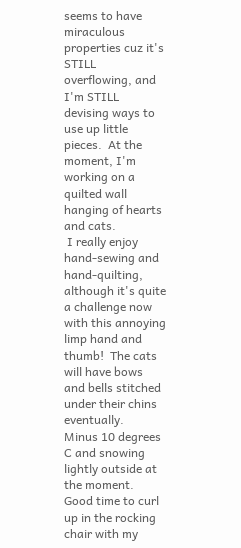seems to have miraculous properties cuz it's STILL overflowing, and I'm STILL devising ways to use up little pieces.  At the moment, I'm working on a quilted wall hanging of hearts and cats.
 I really enjoy hand-sewing and hand-quilting, although it's quite a challenge now with this annoying limp hand and thumb!  The cats will have bows and bells stitched under their chins eventually.
Minus 10 degrees C and snowing lightly outside at the moment.  Good time to curl up in the rocking chair with my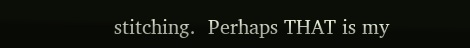stitching.  Perhaps THAT is my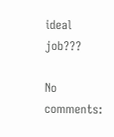ideal job???

No comments: